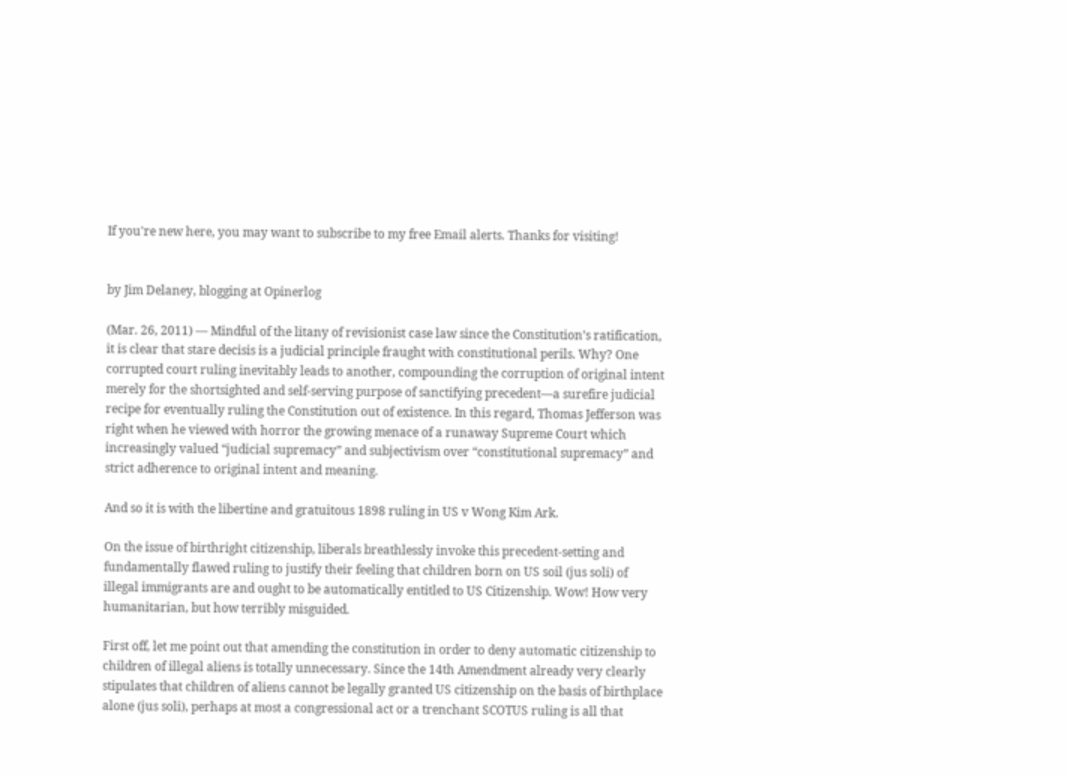If you're new here, you may want to subscribe to my free Email alerts. Thanks for visiting!


by Jim Delaney, blogging at Opinerlog

(Mar. 26, 2011) — Mindful of the litany of revisionist case law since the Constitution’s ratification, it is clear that stare decisis is a judicial principle fraught with constitutional perils. Why? One corrupted court ruling inevitably leads to another, compounding the corruption of original intent merely for the shortsighted and self-serving purpose of sanctifying precedent—a surefire judicial recipe for eventually ruling the Constitution out of existence. In this regard, Thomas Jefferson was right when he viewed with horror the growing menace of a runaway Supreme Court which increasingly valued “judicial supremacy” and subjectivism over “constitutional supremacy” and strict adherence to original intent and meaning.

And so it is with the libertine and gratuitous 1898 ruling in US v Wong Kim Ark.

On the issue of birthright citizenship, liberals breathlessly invoke this precedent-setting and fundamentally flawed ruling to justify their feeling that children born on US soil (jus soli) of illegal immigrants are and ought to be automatically entitled to US Citizenship. Wow! How very humanitarian, but how terribly misguided.

First off, let me point out that amending the constitution in order to deny automatic citizenship to children of illegal aliens is totally unnecessary. Since the 14th Amendment already very clearly stipulates that children of aliens cannot be legally granted US citizenship on the basis of birthplace alone (jus soli), perhaps at most a congressional act or a trenchant SCOTUS ruling is all that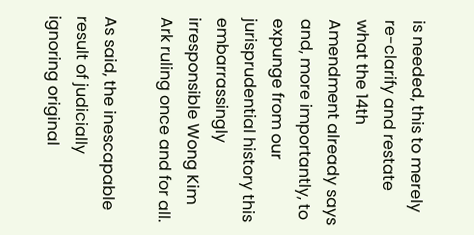is needed, this to merely re-clarify and restate what the 14th Amendment already says and, more importantly, to expunge from our jurisprudential history this embarrassingly irresponsible Wong Kim Ark ruling once and for all.

As said, the inescapable result of judicially ignoring original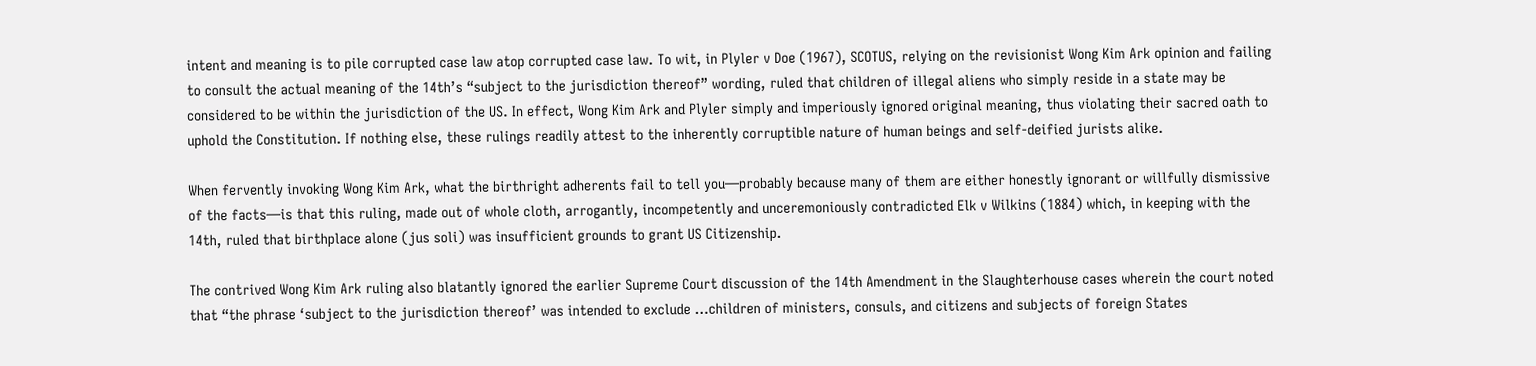intent and meaning is to pile corrupted case law atop corrupted case law. To wit, in Plyler v Doe (1967), SCOTUS, relying on the revisionist Wong Kim Ark opinion and failing to consult the actual meaning of the 14th’s “subject to the jurisdiction thereof” wording, ruled that children of illegal aliens who simply reside in a state may be considered to be within the jurisdiction of the US. In effect, Wong Kim Ark and Plyler simply and imperiously ignored original meaning, thus violating their sacred oath to uphold the Constitution. If nothing else, these rulings readily attest to the inherently corruptible nature of human beings and self-deified jurists alike.

When fervently invoking Wong Kim Ark, what the birthright adherents fail to tell you—probably because many of them are either honestly ignorant or willfully dismissive of the facts—is that this ruling, made out of whole cloth, arrogantly, incompetently and unceremoniously contradicted Elk v Wilkins (1884) which, in keeping with the 14th, ruled that birthplace alone (jus soli) was insufficient grounds to grant US Citizenship.

The contrived Wong Kim Ark ruling also blatantly ignored the earlier Supreme Court discussion of the 14th Amendment in the Slaughterhouse cases wherein the court noted that “the phrase ‘subject to the jurisdiction thereof’ was intended to exclude …children of ministers, consuls, and citizens and subjects of foreign States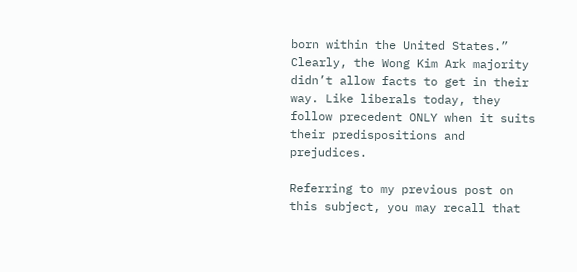born within the United States.” Clearly, the Wong Kim Ark majority didn’t allow facts to get in their way. Like liberals today, they follow precedent ONLY when it suits their predispositions and prejudices.

Referring to my previous post on this subject, you may recall that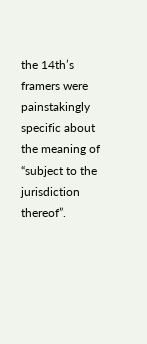the 14th’s framers were painstakingly specific about the meaning of “subject to the jurisdiction thereof”.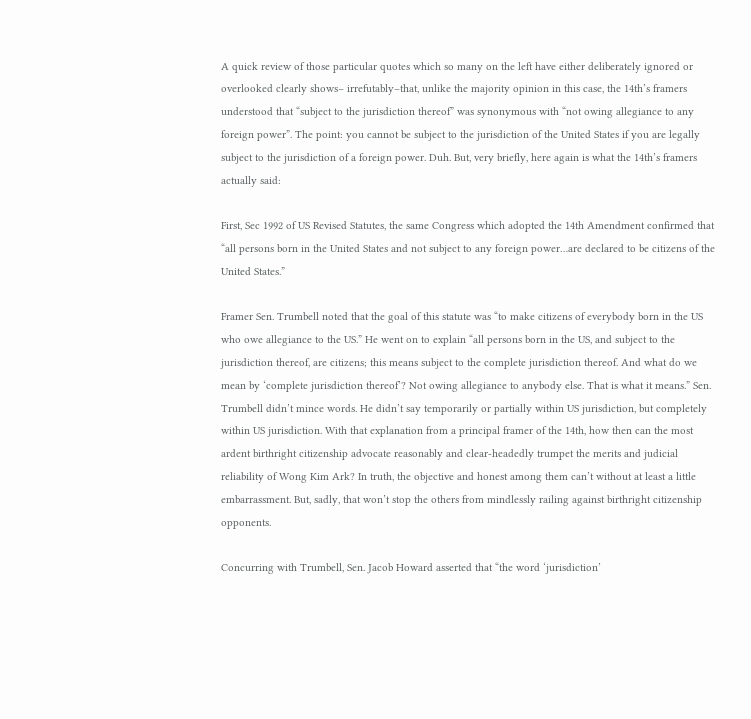A quick review of those particular quotes which so many on the left have either deliberately ignored or overlooked clearly shows– irrefutably–that, unlike the majority opinion in this case, the 14th’s framers understood that “subject to the jurisdiction thereof” was synonymous with “not owing allegiance to any foreign power”. The point: you cannot be subject to the jurisdiction of the United States if you are legally subject to the jurisdiction of a foreign power. Duh. But, very briefly, here again is what the 14th’s framers actually said:

First, Sec 1992 of US Revised Statutes, the same Congress which adopted the 14th Amendment confirmed that “all persons born in the United States and not subject to any foreign power…are declared to be citizens of the United States.”

Framer Sen. Trumbell noted that the goal of this statute was “to make citizens of everybody born in the US who owe allegiance to the US.” He went on to explain “all persons born in the US, and subject to the jurisdiction thereof, are citizens; this means subject to the complete jurisdiction thereof. And what do we mean by ‘complete jurisdiction thereof’? Not owing allegiance to anybody else. That is what it means.” Sen. Trumbell didn’t mince words. He didn’t say temporarily or partially within US jurisdiction, but completely within US jurisdiction. With that explanation from a principal framer of the 14th, how then can the most ardent birthright citizenship advocate reasonably and clear-headedly trumpet the merits and judicial reliability of Wong Kim Ark? In truth, the objective and honest among them can’t without at least a little embarrassment. But, sadly, that won’t stop the others from mindlessly railing against birthright citizenship opponents.

Concurring with Trumbell, Sen. Jacob Howard asserted that “the word ‘jurisdiction’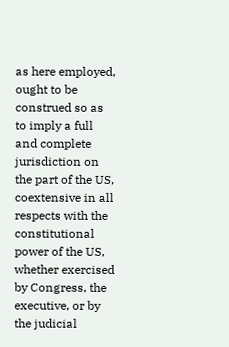as here employed, ought to be construed so as to imply a full and complete jurisdiction on the part of the US, coextensive in all respects with the constitutional power of the US, whether exercised by Congress, the executive, or by the judicial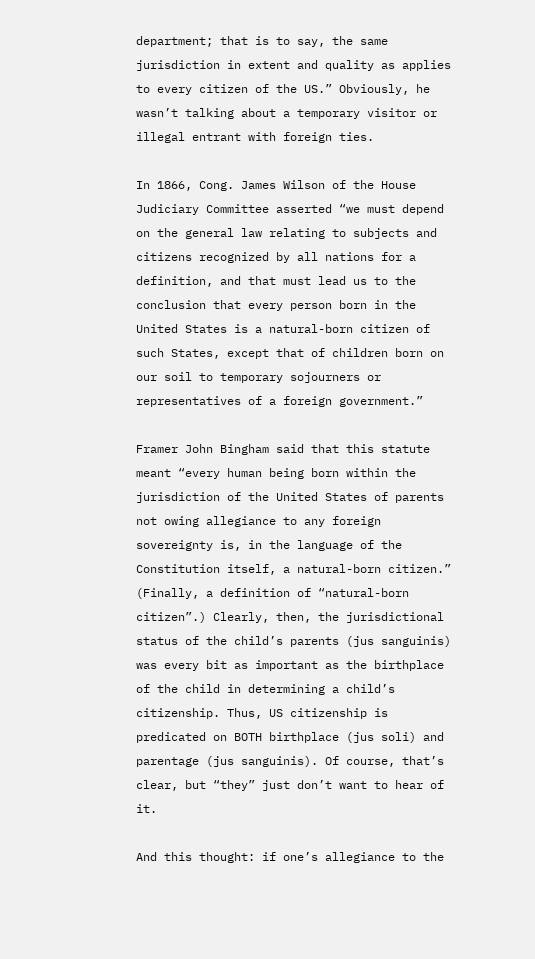department; that is to say, the same jurisdiction in extent and quality as applies to every citizen of the US.” Obviously, he wasn’t talking about a temporary visitor or illegal entrant with foreign ties.

In 1866, Cong. James Wilson of the House Judiciary Committee asserted “we must depend on the general law relating to subjects and citizens recognized by all nations for a definition, and that must lead us to the conclusion that every person born in the United States is a natural-born citizen of such States, except that of children born on our soil to temporary sojourners or representatives of a foreign government.”

Framer John Bingham said that this statute meant “every human being born within the jurisdiction of the United States of parents not owing allegiance to any foreign sovereignty is, in the language of the Constitution itself, a natural-born citizen.” (Finally, a definition of “natural-born citizen”.) Clearly, then, the jurisdictional status of the child’s parents (jus sanguinis) was every bit as important as the birthplace of the child in determining a child’s citizenship. Thus, US citizenship is predicated on BOTH birthplace (jus soli) and parentage (jus sanguinis). Of course, that’s clear, but “they” just don’t want to hear of it.

And this thought: if one’s allegiance to the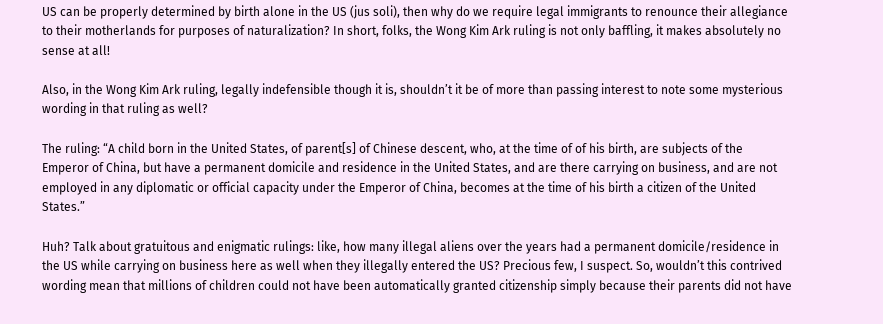US can be properly determined by birth alone in the US (jus soli), then why do we require legal immigrants to renounce their allegiance to their motherlands for purposes of naturalization? In short, folks, the Wong Kim Ark ruling is not only baffling, it makes absolutely no sense at all!

Also, in the Wong Kim Ark ruling, legally indefensible though it is, shouldn’t it be of more than passing interest to note some mysterious wording in that ruling as well?

The ruling: “A child born in the United States, of parent[s] of Chinese descent, who, at the time of of his birth, are subjects of the Emperor of China, but have a permanent domicile and residence in the United States, and are there carrying on business, and are not employed in any diplomatic or official capacity under the Emperor of China, becomes at the time of his birth a citizen of the United States.”

Huh? Talk about gratuitous and enigmatic rulings: like, how many illegal aliens over the years had a permanent domicile/residence in the US while carrying on business here as well when they illegally entered the US? Precious few, I suspect. So, wouldn’t this contrived wording mean that millions of children could not have been automatically granted citizenship simply because their parents did not have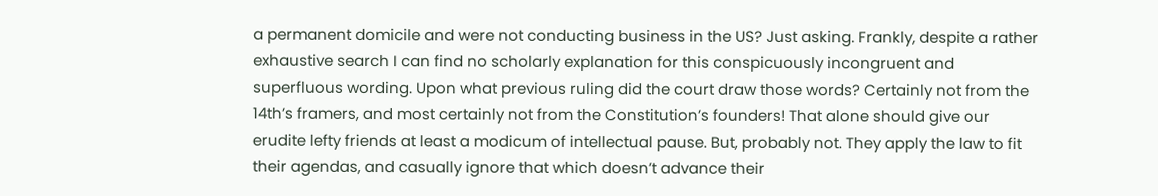a permanent domicile and were not conducting business in the US? Just asking. Frankly, despite a rather exhaustive search I can find no scholarly explanation for this conspicuously incongruent and superfluous wording. Upon what previous ruling did the court draw those words? Certainly not from the 14th’s framers, and most certainly not from the Constitution’s founders! That alone should give our erudite lefty friends at least a modicum of intellectual pause. But, probably not. They apply the law to fit their agendas, and casually ignore that which doesn’t advance their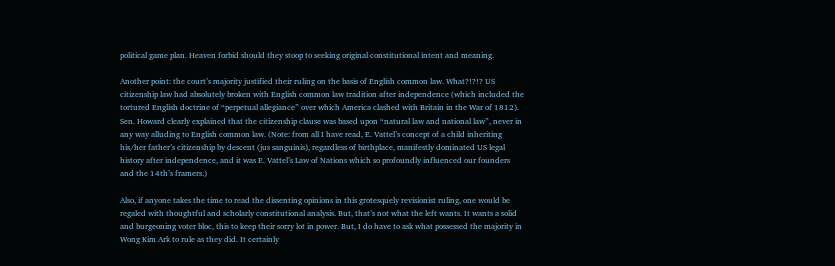political game plan. Heaven forbid should they stoop to seeking original constitutional intent and meaning.

Another point: the court’s majority justified their ruling on the basis of English common law. What?!?!? US citizenship law had absolutely broken with English common law tradition after independence (which included the tortured English doctrine of “perpetual allegiance” over which America clashed with Britain in the War of 1812). Sen. Howard clearly explained that the citizenship clause was based upon “natural law and national law”, never in any way alluding to English common law. (Note: from all I have read, E. Vattel’s concept of a child inheriting his/her father’s citizenship by descent (jus sanguinis), regardless of birthplace, manifestly dominated US legal history after independence, and it was E. Vattel’s Law of Nations which so profoundly influenced our founders and the 14th’s framers.)

Also, if anyone takes the time to read the dissenting opinions in this grotesquely revisionist ruling, one would be regaled with thoughtful and scholarly constitutional analysis. But, that’s not what the left wants. It wants a solid and burgeoning voter bloc, this to keep their sorry lot in power. But, I do have to ask what possessed the majority in Wong Kim Ark to rule as they did. It certainly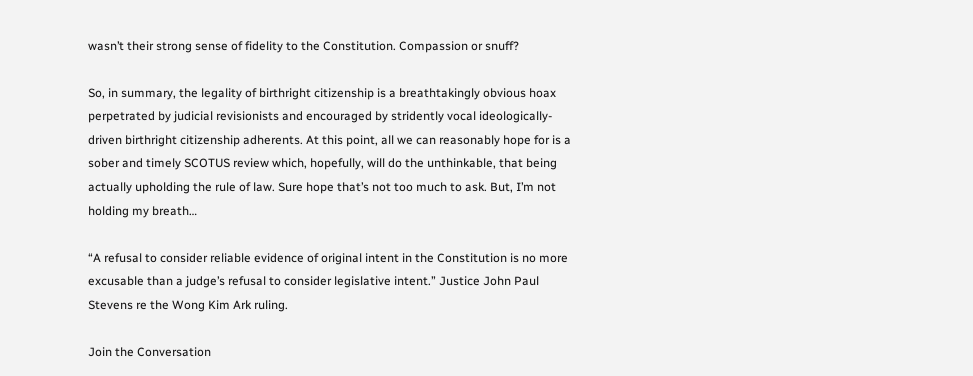wasn’t their strong sense of fidelity to the Constitution. Compassion or snuff?

So, in summary, the legality of birthright citizenship is a breathtakingly obvious hoax perpetrated by judicial revisionists and encouraged by stridently vocal ideologically-driven birthright citizenship adherents. At this point, all we can reasonably hope for is a sober and timely SCOTUS review which, hopefully, will do the unthinkable, that being actually upholding the rule of law. Sure hope that’s not too much to ask. But, I’m not holding my breath…

“A refusal to consider reliable evidence of original intent in the Constitution is no more excusable than a judge’s refusal to consider legislative intent.” Justice John Paul Stevens re the Wong Kim Ark ruling.

Join the Conversation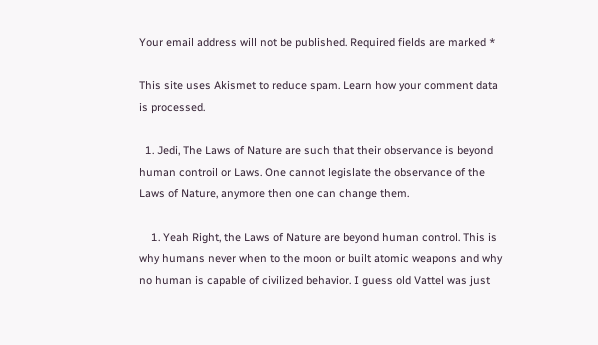Your email address will not be published. Required fields are marked *

This site uses Akismet to reduce spam. Learn how your comment data is processed.

  1. Jedi, The Laws of Nature are such that their observance is beyond human controil or Laws. One cannot legislate the observance of the Laws of Nature, anymore then one can change them.

    1. Yeah Right, the Laws of Nature are beyond human control. This is why humans never when to the moon or built atomic weapons and why no human is capable of civilized behavior. I guess old Vattel was just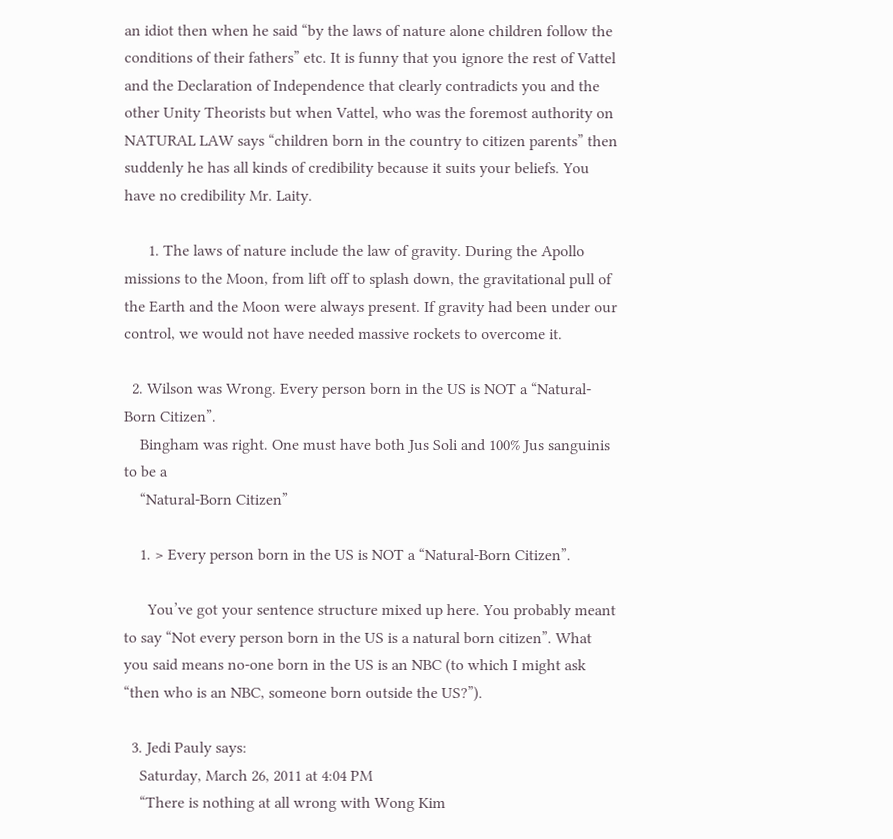an idiot then when he said “by the laws of nature alone children follow the conditions of their fathers” etc. It is funny that you ignore the rest of Vattel and the Declaration of Independence that clearly contradicts you and the other Unity Theorists but when Vattel, who was the foremost authority on NATURAL LAW says “children born in the country to citizen parents” then suddenly he has all kinds of credibility because it suits your beliefs. You have no credibility Mr. Laity.

      1. The laws of nature include the law of gravity. During the Apollo missions to the Moon, from lift off to splash down, the gravitational pull of the Earth and the Moon were always present. If gravity had been under our control, we would not have needed massive rockets to overcome it.

  2. Wilson was Wrong. Every person born in the US is NOT a “Natural-Born Citizen”.
    Bingham was right. One must have both Jus Soli and 100% Jus sanguinis to be a
    “Natural-Born Citizen”

    1. > Every person born in the US is NOT a “Natural-Born Citizen”.

      You’ve got your sentence structure mixed up here. You probably meant to say “Not every person born in the US is a natural born citizen”. What you said means no-one born in the US is an NBC (to which I might ask “then who is an NBC, someone born outside the US?”).

  3. Jedi Pauly says:
    Saturday, March 26, 2011 at 4:04 PM
    “There is nothing at all wrong with Wong Kim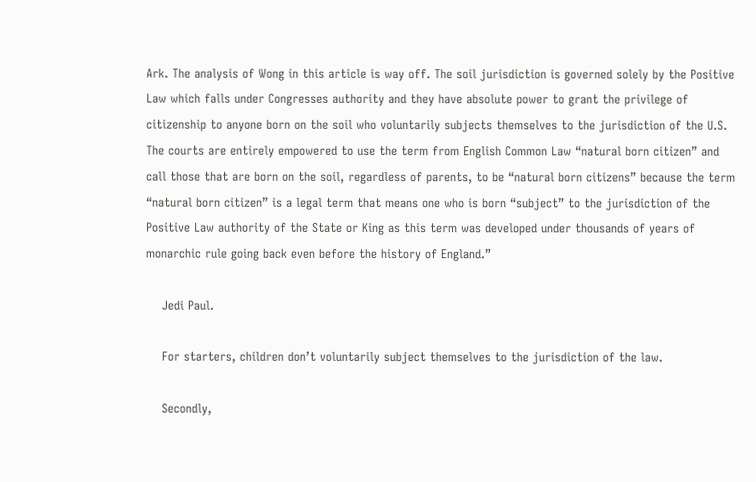Ark. The analysis of Wong in this article is way off. The soil jurisdiction is governed solely by the Positive Law which falls under Congresses authority and they have absolute power to grant the privilege of citizenship to anyone born on the soil who voluntarily subjects themselves to the jurisdiction of the U.S. The courts are entirely empowered to use the term from English Common Law “natural born citizen” and call those that are born on the soil, regardless of parents, to be “natural born citizens” because the term “natural born citizen” is a legal term that means one who is born “subject” to the jurisdiction of the Positive Law authority of the State or King as this term was developed under thousands of years of monarchic rule going back even before the history of England.”

    Jedi Paul.

    For starters, children don’t voluntarily subject themselves to the jurisdiction of the law.

    Secondly,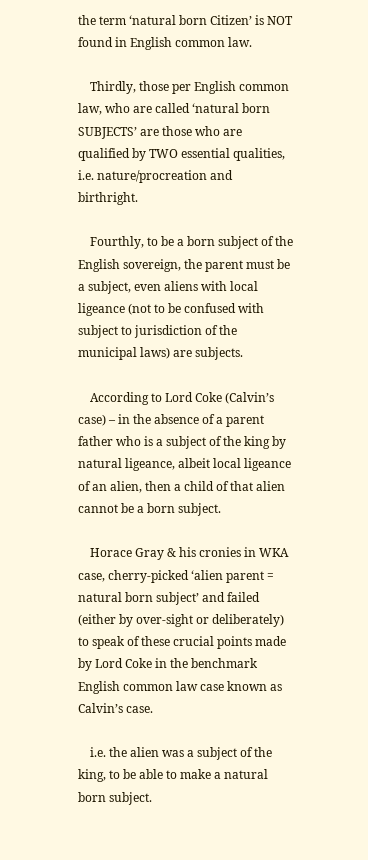the term ‘natural born Citizen’ is NOT found in English common law.

    Thirdly, those per English common law, who are called ‘natural born SUBJECTS’ are those who are qualified by TWO essential qualities, i.e. nature/procreation and birthright.

    Fourthly, to be a born subject of the English sovereign, the parent must be a subject, even aliens with local ligeance (not to be confused with subject to jurisdiction of the municipal laws) are subjects.

    According to Lord Coke (Calvin’s case) – in the absence of a parent father who is a subject of the king by natural ligeance, albeit local ligeance of an alien, then a child of that alien cannot be a born subject.

    Horace Gray & his cronies in WKA case, cherry-picked ‘alien parent = natural born subject’ and failed (either by over-sight or deliberately) to speak of these crucial points made by Lord Coke in the benchmark English common law case known as Calvin’s case.

    i.e. the alien was a subject of the king, to be able to make a natural born subject.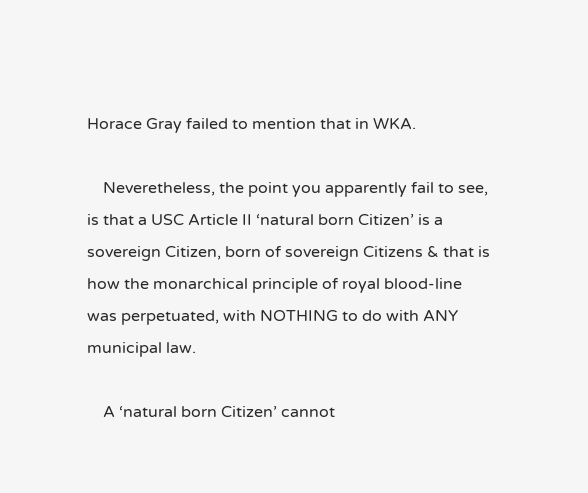Horace Gray failed to mention that in WKA.

    Neveretheless, the point you apparently fail to see, is that a USC Article II ‘natural born Citizen’ is a sovereign Citizen, born of sovereign Citizens & that is how the monarchical principle of royal blood-line was perpetuated, with NOTHING to do with ANY municipal law.

    A ‘natural born Citizen’ cannot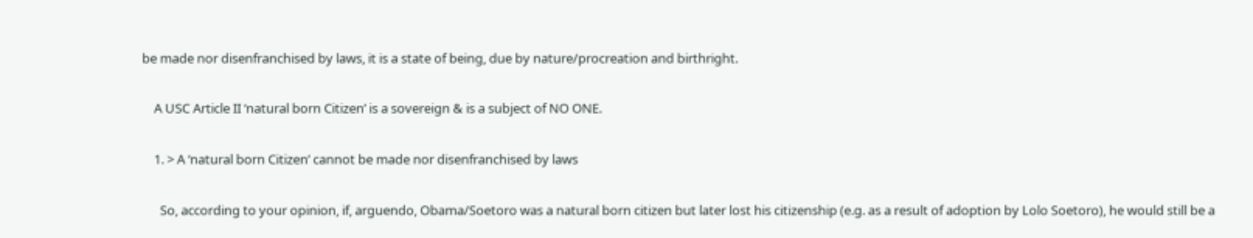be made nor disenfranchised by laws, it is a state of being, due by nature/procreation and birthright.

    A USC Article II ‘natural born Citizen’ is a sovereign & is a subject of NO ONE.

    1. > A ‘natural born Citizen’ cannot be made nor disenfranchised by laws

      So, according to your opinion, if, arguendo, Obama/Soetoro was a natural born citizen but later lost his citizenship (e.g. as a result of adoption by Lolo Soetoro), he would still be a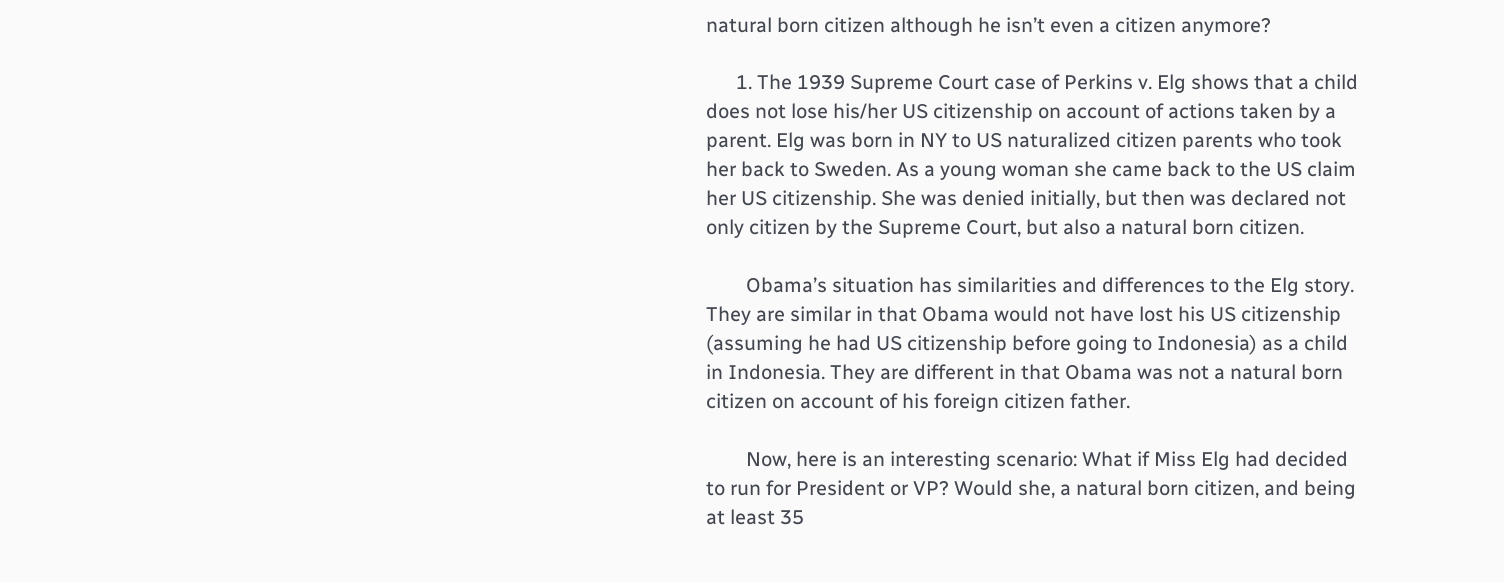natural born citizen although he isn’t even a citizen anymore?

      1. The 1939 Supreme Court case of Perkins v. Elg shows that a child does not lose his/her US citizenship on account of actions taken by a parent. Elg was born in NY to US naturalized citizen parents who took her back to Sweden. As a young woman she came back to the US claim her US citizenship. She was denied initially, but then was declared not only citizen by the Supreme Court, but also a natural born citizen.

        Obama’s situation has similarities and differences to the Elg story. They are similar in that Obama would not have lost his US citizenship (assuming he had US citizenship before going to Indonesia) as a child in Indonesia. They are different in that Obama was not a natural born citizen on account of his foreign citizen father.

        Now, here is an interesting scenario: What if Miss Elg had decided to run for President or VP? Would she, a natural born citizen, and being at least 35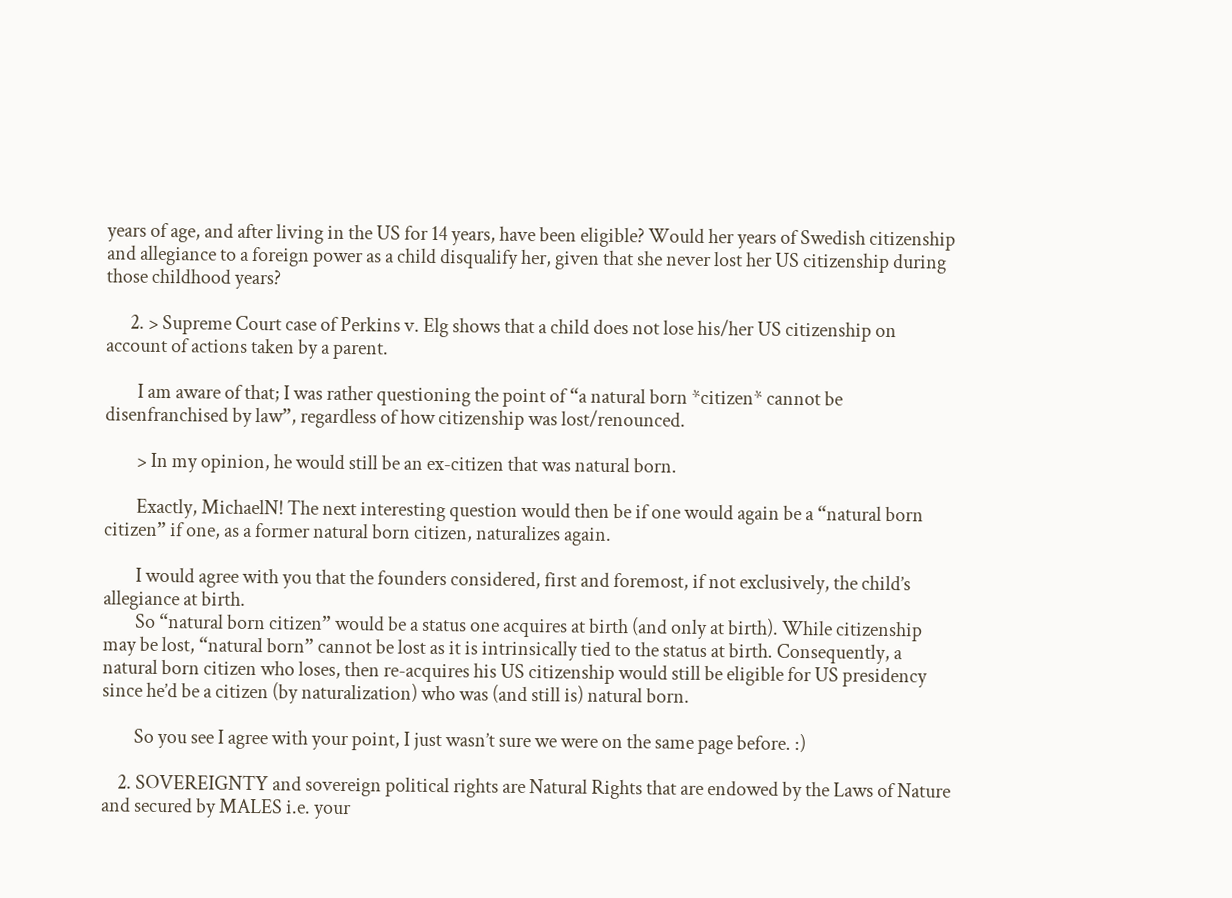years of age, and after living in the US for 14 years, have been eligible? Would her years of Swedish citizenship and allegiance to a foreign power as a child disqualify her, given that she never lost her US citizenship during those childhood years?

      2. > Supreme Court case of Perkins v. Elg shows that a child does not lose his/her US citizenship on account of actions taken by a parent.

        I am aware of that; I was rather questioning the point of “a natural born *citizen* cannot be disenfranchised by law”, regardless of how citizenship was lost/renounced.

        > In my opinion, he would still be an ex-citizen that was natural born.

        Exactly, MichaelN! The next interesting question would then be if one would again be a “natural born citizen” if one, as a former natural born citizen, naturalizes again.

        I would agree with you that the founders considered, first and foremost, if not exclusively, the child’s allegiance at birth.
        So “natural born citizen” would be a status one acquires at birth (and only at birth). While citizenship may be lost, “natural born” cannot be lost as it is intrinsically tied to the status at birth. Consequently, a natural born citizen who loses, then re-acquires his US citizenship would still be eligible for US presidency since he’d be a citizen (by naturalization) who was (and still is) natural born.

        So you see I agree with your point, I just wasn’t sure we were on the same page before. :)

    2. SOVEREIGNTY and sovereign political rights are Natural Rights that are endowed by the Laws of Nature and secured by MALES i.e. your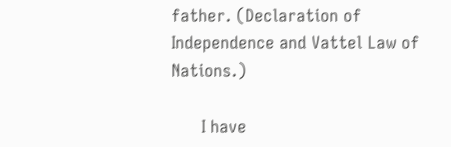father. (Declaration of Independence and Vattel Law of Nations.)

      I have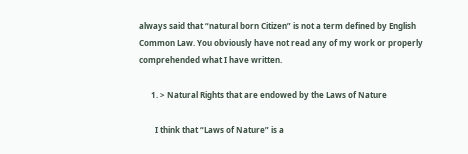always said that “natural born Citizen” is not a term defined by English Common Law. You obviously have not read any of my work or properly comprehended what I have written.

      1. > Natural Rights that are endowed by the Laws of Nature

        I think that “Laws of Nature” is a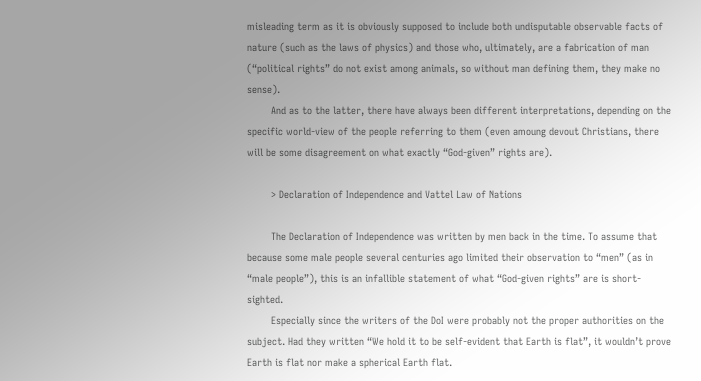misleading term as it is obviously supposed to include both undisputable observable facts of nature (such as the laws of physics) and those who, ultimately, are a fabrication of man (“political rights” do not exist among animals, so without man defining them, they make no sense).
        And as to the latter, there have always been different interpretations, depending on the specific world-view of the people referring to them (even amoung devout Christians, there will be some disagreement on what exactly “God-given” rights are).

        > Declaration of Independence and Vattel Law of Nations

        The Declaration of Independence was written by men back in the time. To assume that because some male people several centuries ago limited their observation to “men” (as in “male people”), this is an infallible statement of what “God-given rights” are is short-sighted.
        Especially since the writers of the DoI were probably not the proper authorities on the subject. Had they written “We hold it to be self-evident that Earth is flat”, it wouldn’t prove Earth is flat nor make a spherical Earth flat.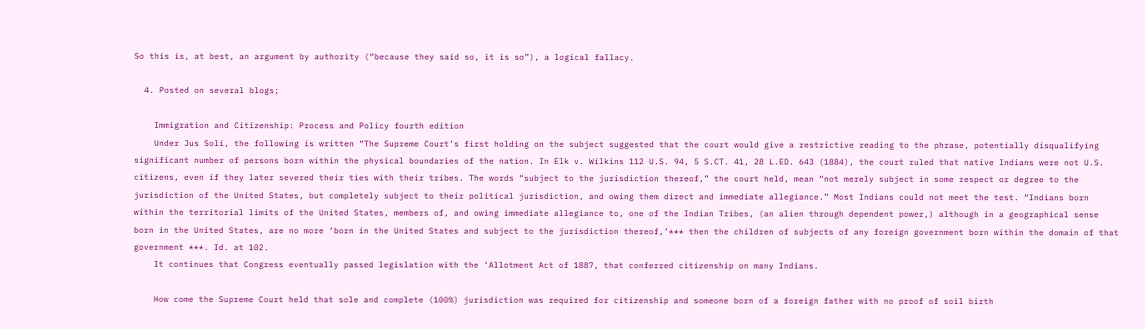So this is, at best, an argument by authority (“because they said so, it is so”), a logical fallacy.

  4. Posted on several blogs;

    Immigration and Citizenship: Process and Policy fourth edition
    Under Jus Soli, the following is written “The Supreme Court’s first holding on the subject suggested that the court would give a restrictive reading to the phrase, potentially disqualifying significant number of persons born within the physical boundaries of the nation. In Elk v. Wilkins 112 U.S. 94, 5 S.CT. 41, 28 L.ED. 643 (1884), the court ruled that native Indians were not U.S. citizens, even if they later severed their ties with their tribes. The words “subject to the jurisdiction thereof,” the court held, mean “not merely subject in some respect or degree to the jurisdiction of the United States, but completely subject to their political jurisdiction, and owing them direct and immediate allegiance.” Most Indians could not meet the test. “Indians born within the territorial limits of the United States, members of, and owing immediate allegiance to, one of the Indian Tribes, (an alien through dependent power,) although in a geographical sense born in the United States, are no more ‘born in the United States and subject to the jurisdiction thereof,’*** then the children of subjects of any foreign government born within the domain of that government ***. Id. at 102.
    It continues that Congress eventually passed legislation with the ‘Allotment Act of 1887, that conferred citizenship on many Indians.

    How come the Supreme Court held that sole and complete (100%) jurisdiction was required for citizenship and someone born of a foreign father with no proof of soil birth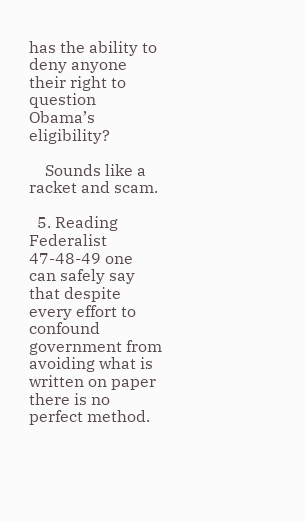has the ability to deny anyone their right to question Obama’s eligibility?

    Sounds like a racket and scam.

  5. Reading Federalist 47-48-49 one can safely say that despite every effort to confound government from avoiding what is written on paper there is no perfect method.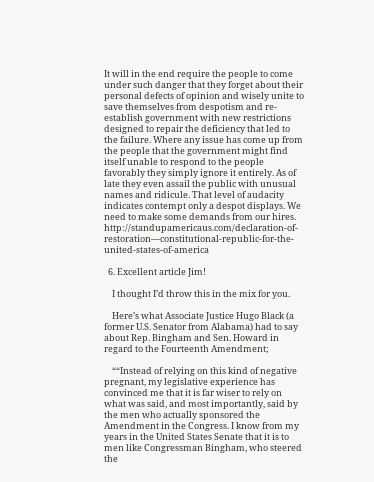It will in the end require the people to come under such danger that they forget about their personal defects of opinion and wisely unite to save themselves from despotism and re-establish government with new restrictions designed to repair the deficiency that led to the failure. Where any issue has come up from the people that the government might find itself unable to respond to the people favorably they simply ignore it entirely. As of late they even assail the public with unusual names and ridicule. That level of audacity indicates contempt only a despot displays. We need to make some demands from our hires. http://standupamericaus.com/declaration-of-restoration—constitutional-republic-for-the-united-states-of-america

  6. Excellent article Jim!

    I thought I’d throw this in the mix for you.

    Here’s what Associate Justice Hugo Black (a former U.S. Senator from Alabama) had to say about Rep. Bingham and Sen. Howard in regard to the Fourteenth Amendment;

    ““Instead of relying on this kind of negative pregnant, my legislative experience has convinced me that it is far wiser to rely on what was said, and most importantly, said by the men who actually sponsored the Amendment in the Congress. I know from my years in the United States Senate that it is to men like Congressman Bingham, who steered the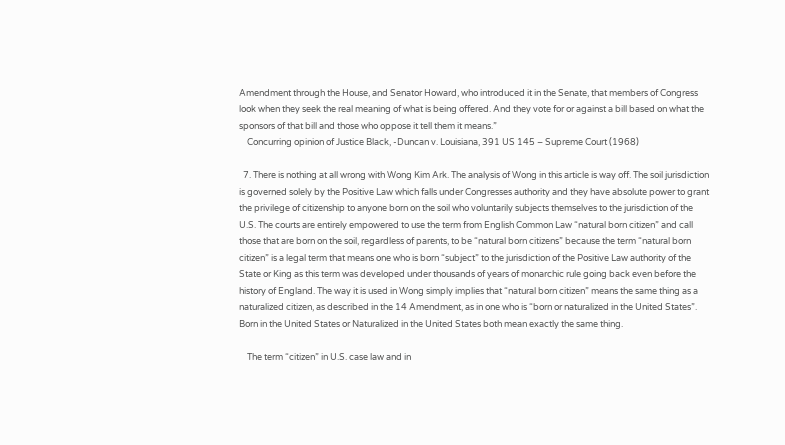Amendment through the House, and Senator Howard, who introduced it in the Senate, that members of Congress look when they seek the real meaning of what is being offered. And they vote for or against a bill based on what the sponsors of that bill and those who oppose it tell them it means.”
    Concurring opinion of Justice Black, -Duncan v. Louisiana, 391 US 145 – Supreme Court (1968)

  7. There is nothing at all wrong with Wong Kim Ark. The analysis of Wong in this article is way off. The soil jurisdiction is governed solely by the Positive Law which falls under Congresses authority and they have absolute power to grant the privilege of citizenship to anyone born on the soil who voluntarily subjects themselves to the jurisdiction of the U.S. The courts are entirely empowered to use the term from English Common Law “natural born citizen” and call those that are born on the soil, regardless of parents, to be “natural born citizens” because the term “natural born citizen” is a legal term that means one who is born “subject” to the jurisdiction of the Positive Law authority of the State or King as this term was developed under thousands of years of monarchic rule going back even before the history of England. The way it is used in Wong simply implies that “natural born citizen” means the same thing as a naturalized citizen, as described in the 14 Amendment, as in one who is “born or naturalized in the United States”. Born in the United States or Naturalized in the United States both mean exactly the same thing.

    The term “citizen” in U.S. case law and in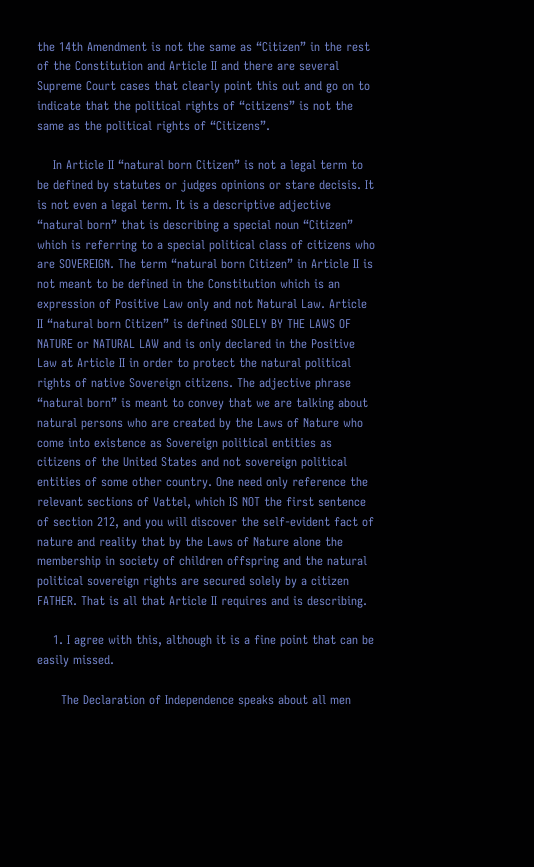the 14th Amendment is not the same as “Citizen” in the rest of the Constitution and Article II and there are several Supreme Court cases that clearly point this out and go on to indicate that the political rights of “citizens” is not the same as the political rights of “Citizens”.

    In Article II “natural born Citizen” is not a legal term to be defined by statutes or judges opinions or stare decisis. It is not even a legal term. It is a descriptive adjective “natural born” that is describing a special noun “Citizen” which is referring to a special political class of citizens who are SOVEREIGN. The term “natural born Citizen” in Article II is not meant to be defined in the Constitution which is an expression of Positive Law only and not Natural Law. Article II “natural born Citizen” is defined SOLELY BY THE LAWS OF NATURE or NATURAL LAW and is only declared in the Positive Law at Article II in order to protect the natural political rights of native Sovereign citizens. The adjective phrase “natural born” is meant to convey that we are talking about natural persons who are created by the Laws of Nature who come into existence as Sovereign political entities as citizens of the United States and not sovereign political entities of some other country. One need only reference the relevant sections of Vattel, which IS NOT the first sentence of section 212, and you will discover the self-evident fact of nature and reality that by the Laws of Nature alone the membership in society of children offspring and the natural political sovereign rights are secured solely by a citizen FATHER. That is all that Article II requires and is describing.

    1. I agree with this, although it is a fine point that can be easily missed.

      The Declaration of Independence speaks about all men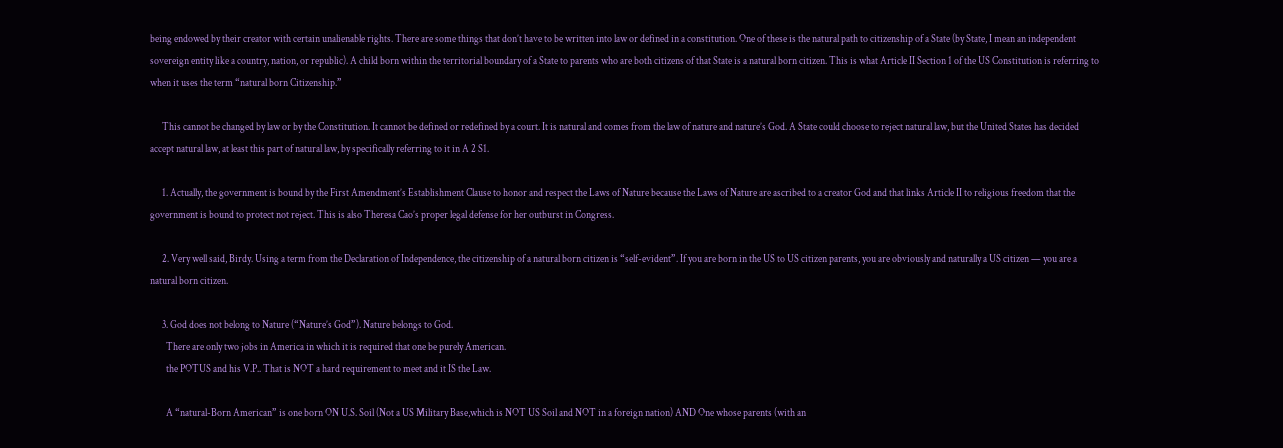being endowed by their creator with certain unalienable rights. There are some things that don’t have to be written into law or defined in a constitution. One of these is the natural path to citizenship of a State (by State, I mean an independent sovereign entity like a country, nation, or republic). A child born within the territorial boundary of a State to parents who are both citizens of that State is a natural born citizen. This is what Article II Section 1 of the US Constitution is referring to when it uses the term “natural born Citizenship.”

      This cannot be changed by law or by the Constitution. It cannot be defined or redefined by a court. It is natural and comes from the law of nature and nature’s God. A State could choose to reject natural law, but the United States has decided accept natural law, at least this part of natural law, by specifically referring to it in A 2 S1.

      1. Actually, the government is bound by the First Amendment’s Establishment Clause to honor and respect the Laws of Nature because the Laws of Nature are ascribed to a creator God and that links Article II to religious freedom that the government is bound to protect not reject. This is also Theresa Cao’s proper legal defense for her outburst in Congress.

      2. Very well said, Birdy. Using a term from the Declaration of Independence, the citizenship of a natural born citizen is “self-evident”. If you are born in the US to US citizen parents, you are obviously and naturally a US citizen — you are a natural born citizen.

      3. God does not belong to Nature (“Nature’s God”). Nature belongs to God.
        There are only two jobs in America in which it is required that one be purely American.
        the POTUS and his V.P.. That is NOT a hard requirement to meet and it IS the Law.

        A “natural-Born American” is one born ON U.S. Soil (Not a US Military Base,which is NOT US Soil and NOT in a foreign nation) AND One whose parents (with an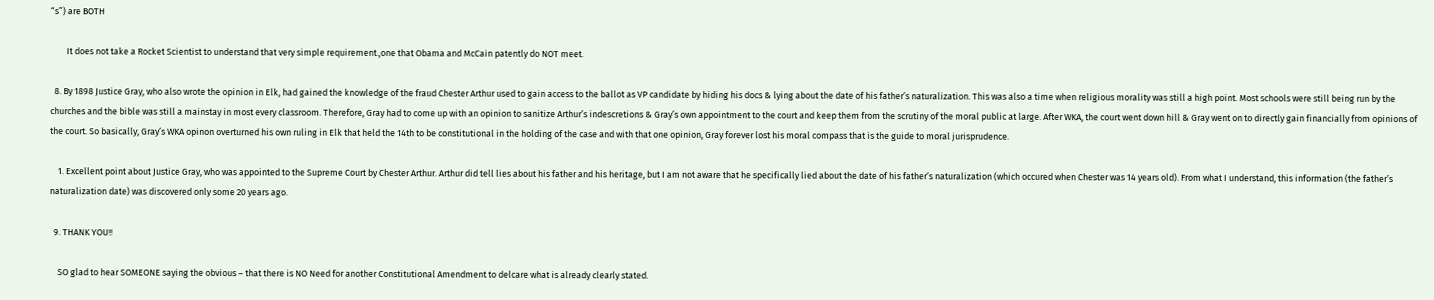“s”) are BOTH

        It does not take a Rocket Scientist to understand that very simple requirement.,one that Obama and McCain patently do NOT meet.

  8. By 1898 Justice Gray, who also wrote the opinion in Elk, had gained the knowledge of the fraud Chester Arthur used to gain access to the ballot as VP candidate by hiding his docs & lying about the date of his father’s naturalization. This was also a time when religious morality was still a high point. Most schools were still being run by the churches and the bible was still a mainstay in most every classroom. Therefore, Gray had to come up with an opinion to sanitize Arthur’s indescretions & Gray’s own appointment to the court and keep them from the scrutiny of the moral public at large. After WKA, the court went down hill & Gray went on to directly gain financially from opinions of the court. So basically, Gray’s WKA opinon overturned his own ruling in Elk that held the 14th to be constitutional in the holding of the case and with that one opinion, Gray forever lost his moral compass that is the guide to moral jurisprudence.

    1. Excellent point about Justice Gray, who was appointed to the Supreme Court by Chester Arthur. Arthur did tell lies about his father and his heritage, but I am not aware that he specifically lied about the date of his father’s naturalization (which occured when Chester was 14 years old). From what I understand, this information (the father’s naturalization date) was discovered only some 20 years ago.

  9. THANK YOU!!

    SO glad to hear SOMEONE saying the obvious – that there is NO Need for another Constitutional Amendment to delcare what is already clearly stated.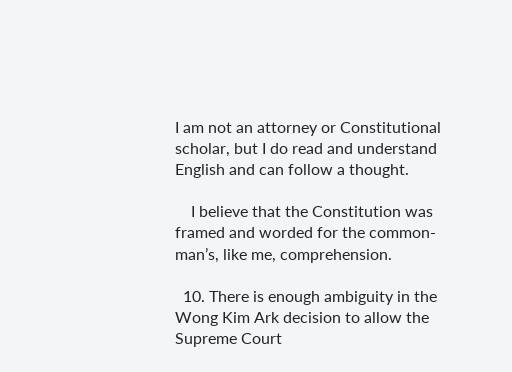I am not an attorney or Constitutional scholar, but I do read and understand English and can follow a thought.

    I believe that the Constitution was framed and worded for the common-man’s, like me, comprehension.

  10. There is enough ambiguity in the Wong Kim Ark decision to allow the Supreme Court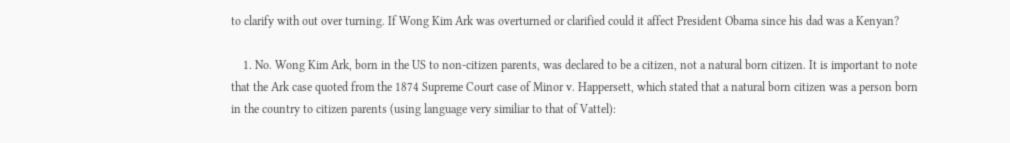to clarify with out over turning. If Wong Kim Ark was overturned or clarified could it affect President Obama since his dad was a Kenyan?

    1. No. Wong Kim Ark, born in the US to non-citizen parents, was declared to be a citizen, not a natural born citizen. It is important to note that the Ark case quoted from the 1874 Supreme Court case of Minor v. Happersett, which stated that a natural born citizen was a person born in the country to citizen parents (using language very similiar to that of Vattel):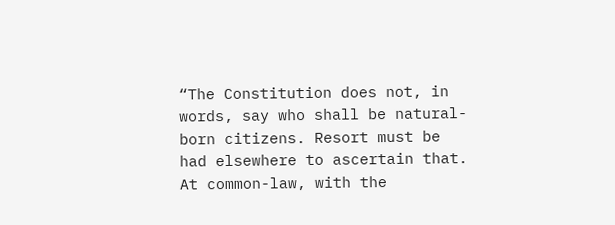“The Constitution does not, in words, say who shall be natural-born citizens. Resort must be had elsewhere to ascertain that. At common-law, with the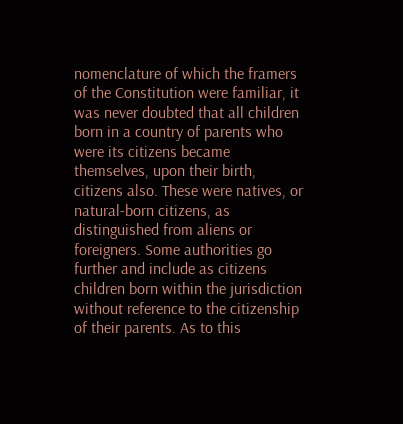nomenclature of which the framers of the Constitution were familiar, it was never doubted that all children born in a country of parents who were its citizens became themselves, upon their birth, citizens also. These were natives, or natural-born citizens, as distinguished from aliens or foreigners. Some authorities go further and include as citizens children born within the jurisdiction without reference to the citizenship of their parents. As to this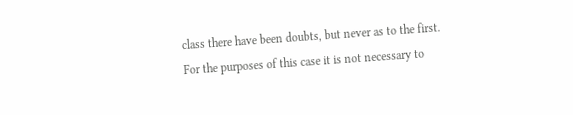class there have been doubts, but never as to the first. For the purposes of this case it is not necessary to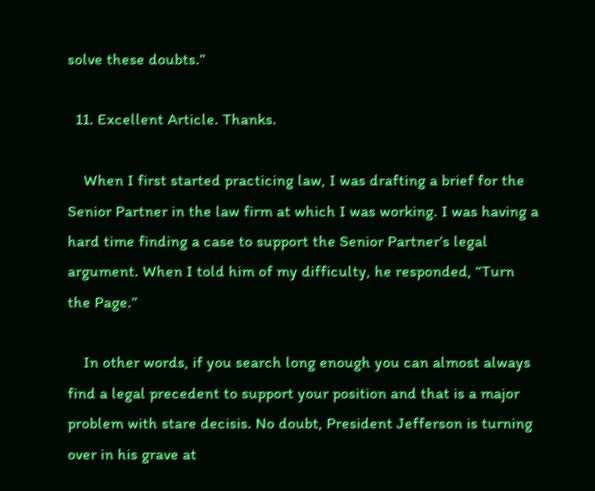solve these doubts.”

  11. Excellent Article. Thanks.

    When I first started practicing law, I was drafting a brief for the Senior Partner in the law firm at which I was working. I was having a hard time finding a case to support the Senior Partner’s legal argument. When I told him of my difficulty, he responded, “Turn the Page.”

    In other words, if you search long enough you can almost always find a legal precedent to support your position and that is a major problem with stare decisis. No doubt, President Jefferson is turning over in his grave at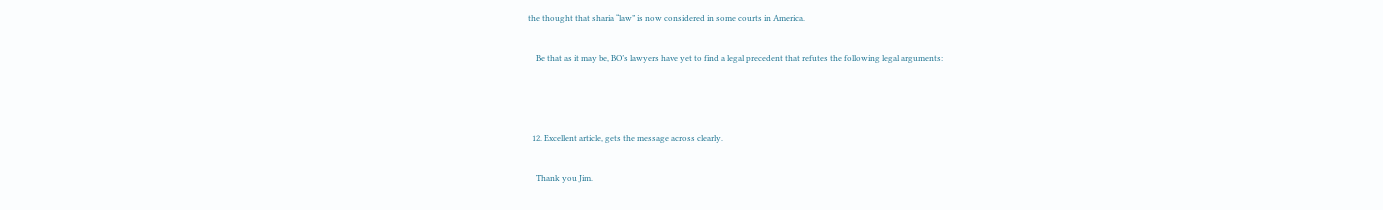the thought that sharia “law” is now considered in some courts in America.

    Be that as it may be, BO’s lawyers have yet to find a legal precedent that refutes the following legal arguments:



  12. Excellent article, gets the message across clearly.

    Thank you Jim.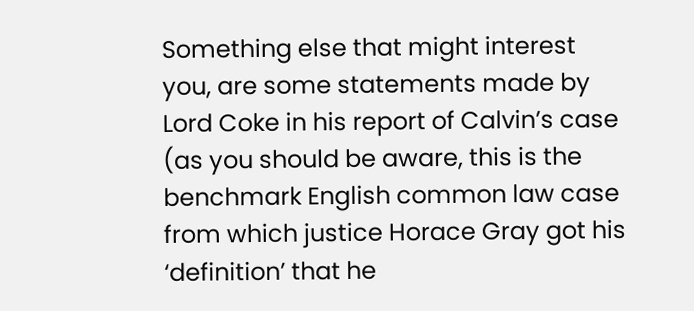Something else that might interest you, are some statements made by Lord Coke in his report of Calvin’s case (as you should be aware, this is the benchmark English common law case from which justice Horace Gray got his ‘definition’ that he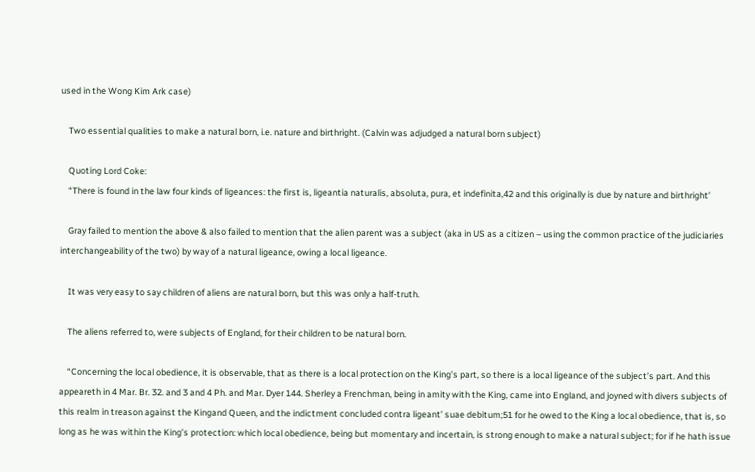used in the Wong Kim Ark case)

    Two essential qualities to make a natural born, i.e. nature and birthright. (Calvin was adjudged a natural born subject)

    Quoting Lord Coke:
    “There is found in the law four kinds of ligeances: the first is, ligeantia naturalis, absoluta, pura, et indefinita,42 and this originally is due by nature and birthright’

    Gray failed to mention the above & also failed to mention that the alien parent was a subject (aka in US as a citizen – using the common practice of the judiciaries interchangeability of the two) by way of a natural ligeance, owing a local ligeance.

    It was very easy to say children of aliens are natural born, but this was only a half-truth.

    The aliens referred to, were subjects of England, for their children to be natural born.

    “Concerning the local obedience, it is observable, that as there is a local protection on the King’s part, so there is a local ligeance of the subject’s part. And this appeareth in 4 Mar. Br. 32. and 3 and 4 Ph. and Mar. Dyer 144. Sherley a Frenchman, being in amity with the King, came into England, and joyned with divers subjects of this realm in treason against the Kingand Queen, and the indictment concluded contra ligeant’ suae debitum;51 for he owed to the King a local obedience, that is, so long as he was within the King’s protection: which local obedience, being but momentary and incertain, is strong enough to make a natural subject; for if he hath issue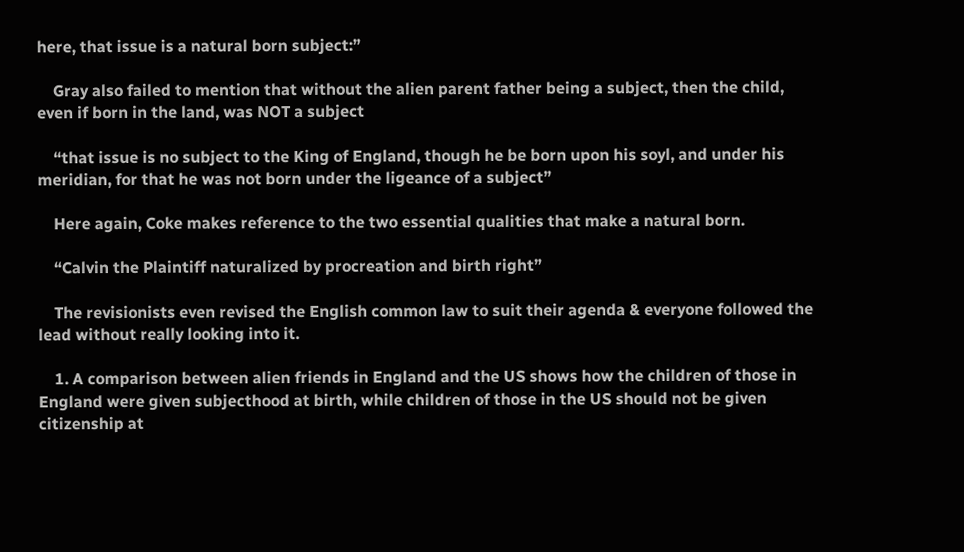here, that issue is a natural born subject:”

    Gray also failed to mention that without the alien parent father being a subject, then the child, even if born in the land, was NOT a subject

    “that issue is no subject to the King of England, though he be born upon his soyl, and under his meridian, for that he was not born under the ligeance of a subject”

    Here again, Coke makes reference to the two essential qualities that make a natural born.

    “Calvin the Plaintiff naturalized by procreation and birth right”

    The revisionists even revised the English common law to suit their agenda & everyone followed the lead without really looking into it.

    1. A comparison between alien friends in England and the US shows how the children of those in England were given subjecthood at birth, while children of those in the US should not be given citizenship at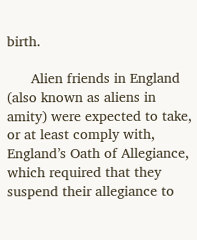birth.

      Alien friends in England (also known as aliens in amity) were expected to take, or at least comply with, England’s Oath of Allegiance, which required that they suspend their allegiance to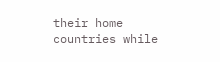their home countries while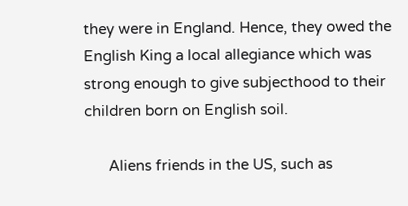they were in England. Hence, they owed the English King a local allegiance which was strong enough to give subjecthood to their children born on English soil.

      Aliens friends in the US, such as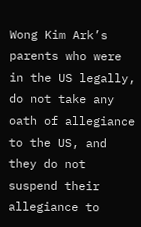Wong Kim Ark’s parents who were in the US legally, do not take any oath of allegiance to the US, and they do not suspend their allegiance to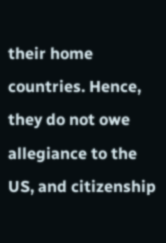their home countries. Hence, they do not owe allegiance to the US, and citizenship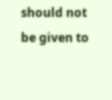should not be given to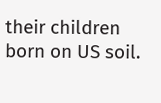their children born on US soil.